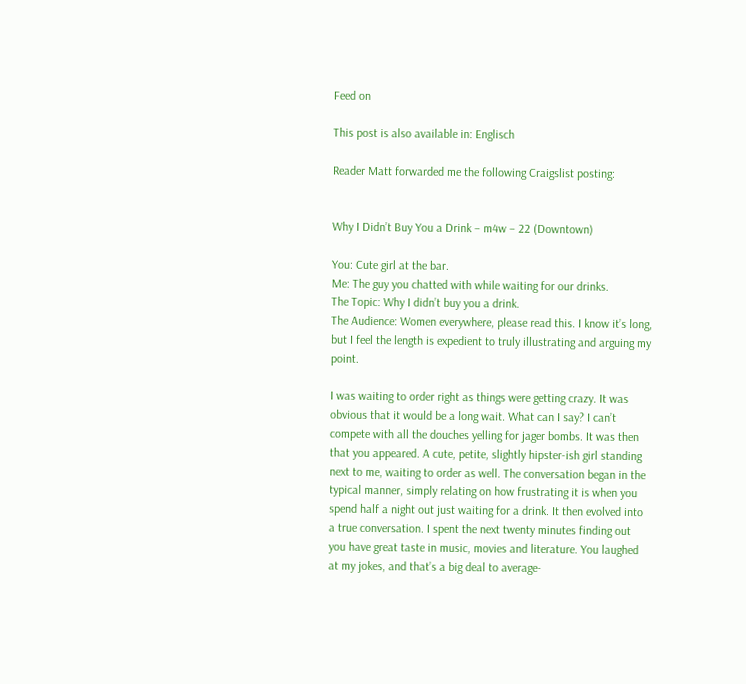Feed on

This post is also available in: Englisch

Reader Matt forwarded me the following Craigslist posting:


Why I Didn’t Buy You a Drink – m4w – 22 (Downtown)

You: Cute girl at the bar.
Me: The guy you chatted with while waiting for our drinks.
The Topic: Why I didn’t buy you a drink.
The Audience: Women everywhere, please read this. I know it’s long, but I feel the length is expedient to truly illustrating and arguing my point.

I was waiting to order right as things were getting crazy. It was obvious that it would be a long wait. What can I say? I can’t compete with all the douches yelling for jager bombs. It was then that you appeared. A cute, petite, slightly hipster-ish girl standing next to me, waiting to order as well. The conversation began in the typical manner, simply relating on how frustrating it is when you spend half a night out just waiting for a drink. It then evolved into a true conversation. I spent the next twenty minutes finding out you have great taste in music, movies and literature. You laughed at my jokes, and that’s a big deal to average-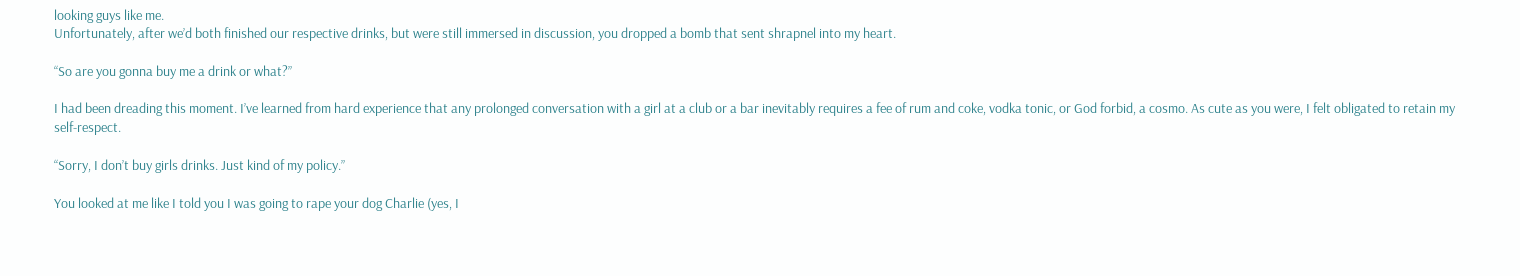looking guys like me.
Unfortunately, after we’d both finished our respective drinks, but were still immersed in discussion, you dropped a bomb that sent shrapnel into my heart.

“So are you gonna buy me a drink or what?”

I had been dreading this moment. I’ve learned from hard experience that any prolonged conversation with a girl at a club or a bar inevitably requires a fee of rum and coke, vodka tonic, or God forbid, a cosmo. As cute as you were, I felt obligated to retain my self-respect.

“Sorry, I don’t buy girls drinks. Just kind of my policy.”

You looked at me like I told you I was going to rape your dog Charlie (yes, I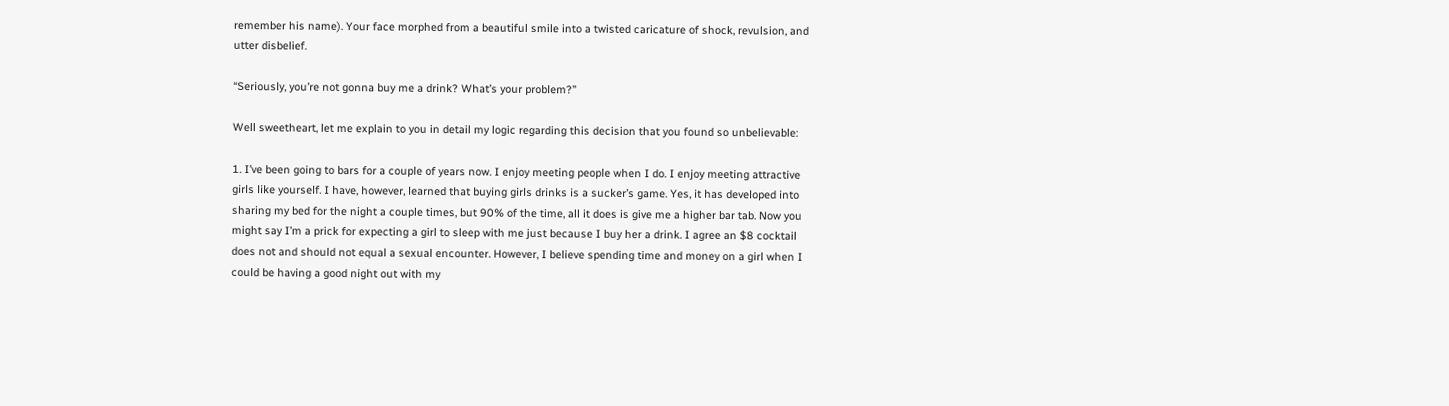remember his name). Your face morphed from a beautiful smile into a twisted caricature of shock, revulsion, and utter disbelief.

“Seriously, you’re not gonna buy me a drink? What’s your problem?”

Well sweetheart, let me explain to you in detail my logic regarding this decision that you found so unbelievable:

1. I’ve been going to bars for a couple of years now. I enjoy meeting people when I do. I enjoy meeting attractive girls like yourself. I have, however, learned that buying girls drinks is a sucker’s game. Yes, it has developed into sharing my bed for the night a couple times, but 90% of the time, all it does is give me a higher bar tab. Now you might say I’m a prick for expecting a girl to sleep with me just because I buy her a drink. I agree an $8 cocktail does not and should not equal a sexual encounter. However, I believe spending time and money on a girl when I could be having a good night out with my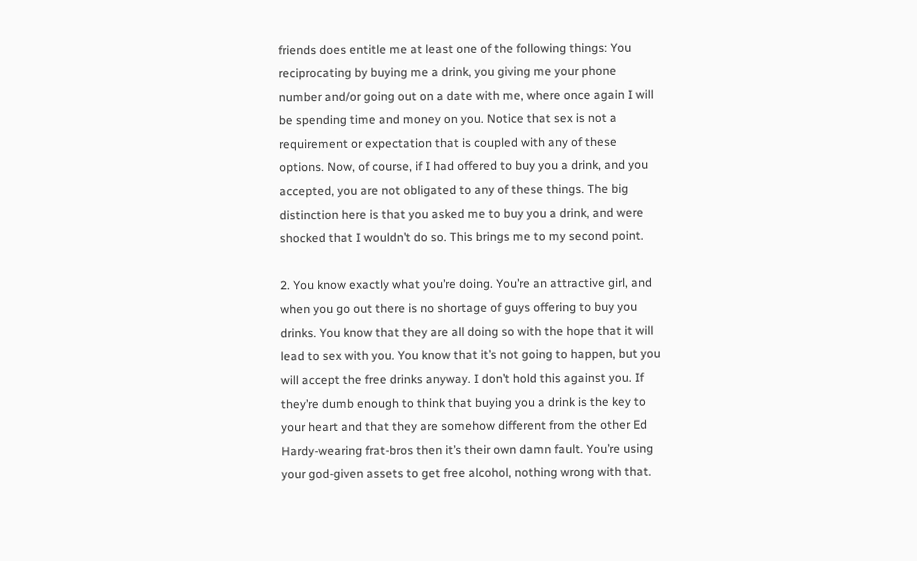friends does entitle me at least one of the following things: You reciprocating by buying me a drink, you giving me your phone number and/or going out on a date with me, where once again I will be spending time and money on you. Notice that sex is not a requirement or expectation that is coupled with any of these options. Now, of course, if I had offered to buy you a drink, and you accepted, you are not obligated to any of these things. The big distinction here is that you asked me to buy you a drink, and were shocked that I wouldn’t do so. This brings me to my second point.

2. You know exactly what you’re doing. You’re an attractive girl, and when you go out there is no shortage of guys offering to buy you drinks. You know that they are all doing so with the hope that it will lead to sex with you. You know that it’s not going to happen, but you will accept the free drinks anyway. I don’t hold this against you. If they’re dumb enough to think that buying you a drink is the key to your heart and that they are somehow different from the other Ed Hardy-wearing frat-bros then it’s their own damn fault. You’re using your god-given assets to get free alcohol, nothing wrong with that.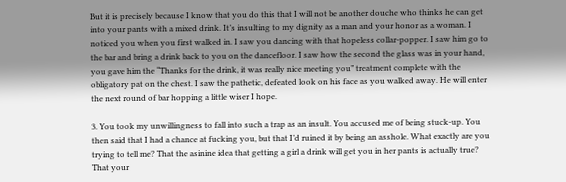But it is precisely because I know that you do this that I will not be another douche who thinks he can get into your pants with a mixed drink. It’s insulting to my dignity as a man and your honor as a woman. I noticed you when you first walked in. I saw you dancing with that hopeless collar-popper. I saw him go to the bar and bring a drink back to you on the dancefloor. I saw how the second the glass was in your hand, you gave him the “Thanks for the drink, it was really nice meeting you” treatment complete with the obligatory pat on the chest. I saw the pathetic, defeated look on his face as you walked away. He will enter the next round of bar hopping a little wiser I hope.

3. You took my unwillingness to fall into such a trap as an insult. You accused me of being stuck-up. You then said that I had a chance at fucking you, but that I’d ruined it by being an asshole. What exactly are you trying to tell me? That the asinine idea that getting a girl a drink will get you in her pants is actually true? That your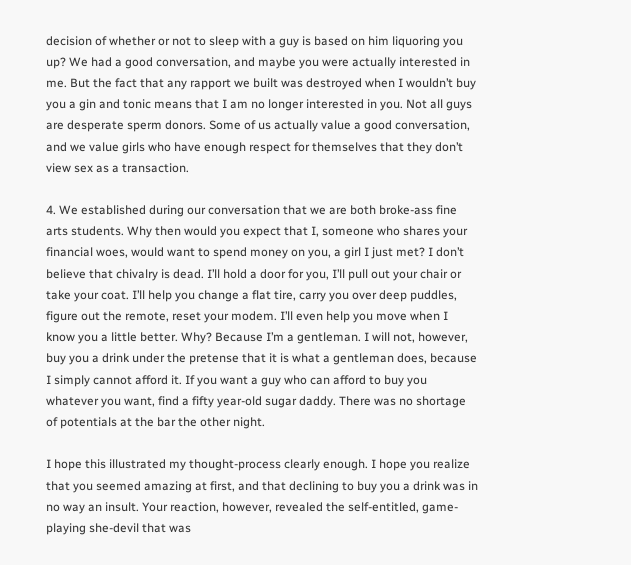decision of whether or not to sleep with a guy is based on him liquoring you up? We had a good conversation, and maybe you were actually interested in me. But the fact that any rapport we built was destroyed when I wouldn’t buy you a gin and tonic means that I am no longer interested in you. Not all guys are desperate sperm donors. Some of us actually value a good conversation, and we value girls who have enough respect for themselves that they don’t view sex as a transaction.

4. We established during our conversation that we are both broke-ass fine arts students. Why then would you expect that I, someone who shares your financial woes, would want to spend money on you, a girl I just met? I don’t believe that chivalry is dead. I’ll hold a door for you, I’ll pull out your chair or take your coat. I’ll help you change a flat tire, carry you over deep puddles, figure out the remote, reset your modem. I’ll even help you move when I know you a little better. Why? Because I’m a gentleman. I will not, however, buy you a drink under the pretense that it is what a gentleman does, because I simply cannot afford it. If you want a guy who can afford to buy you whatever you want, find a fifty year-old sugar daddy. There was no shortage of potentials at the bar the other night.

I hope this illustrated my thought-process clearly enough. I hope you realize that you seemed amazing at first, and that declining to buy you a drink was in no way an insult. Your reaction, however, revealed the self-entitled, game-playing she-devil that was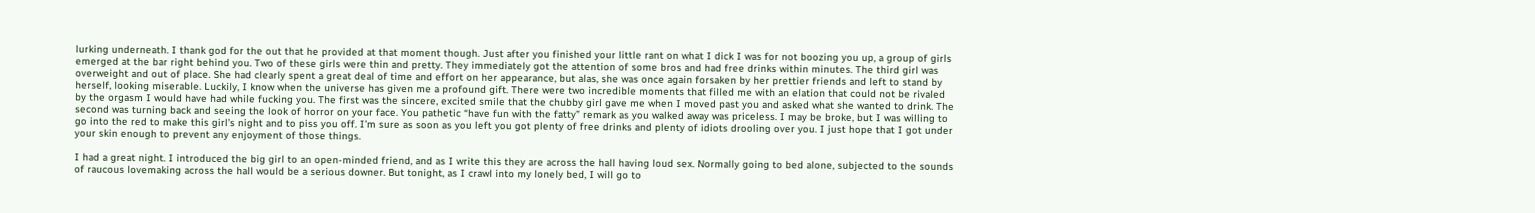lurking underneath. I thank god for the out that he provided at that moment though. Just after you finished your little rant on what I dick I was for not boozing you up, a group of girls emerged at the bar right behind you. Two of these girls were thin and pretty. They immediately got the attention of some bros and had free drinks within minutes. The third girl was overweight and out of place. She had clearly spent a great deal of time and effort on her appearance, but alas, she was once again forsaken by her prettier friends and left to stand by herself, looking miserable. Luckily, I know when the universe has given me a profound gift. There were two incredible moments that filled me with an elation that could not be rivaled by the orgasm I would have had while fucking you. The first was the sincere, excited smile that the chubby girl gave me when I moved past you and asked what she wanted to drink. The second was turning back and seeing the look of horror on your face. You pathetic “have fun with the fatty” remark as you walked away was priceless. I may be broke, but I was willing to go into the red to make this girl’s night and to piss you off. I’m sure as soon as you left you got plenty of free drinks and plenty of idiots drooling over you. I just hope that I got under your skin enough to prevent any enjoyment of those things.

I had a great night. I introduced the big girl to an open-minded friend, and as I write this they are across the hall having loud sex. Normally going to bed alone, subjected to the sounds of raucous lovemaking across the hall would be a serious downer. But tonight, as I crawl into my lonely bed, I will go to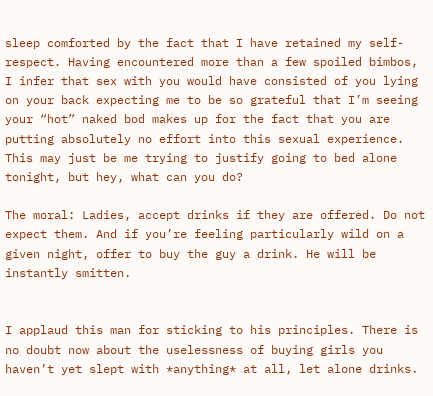sleep comforted by the fact that I have retained my self-respect. Having encountered more than a few spoiled bimbos, I infer that sex with you would have consisted of you lying on your back expecting me to be so grateful that I’m seeing your “hot” naked bod makes up for the fact that you are putting absolutely no effort into this sexual experience. This may just be me trying to justify going to bed alone tonight, but hey, what can you do?

The moral: Ladies, accept drinks if they are offered. Do not expect them. And if you’re feeling particularly wild on a given night, offer to buy the guy a drink. He will be instantly smitten.


I applaud this man for sticking to his principles. There is no doubt now about the uselessness of buying girls you haven’t yet slept with *anything* at all, let alone drinks.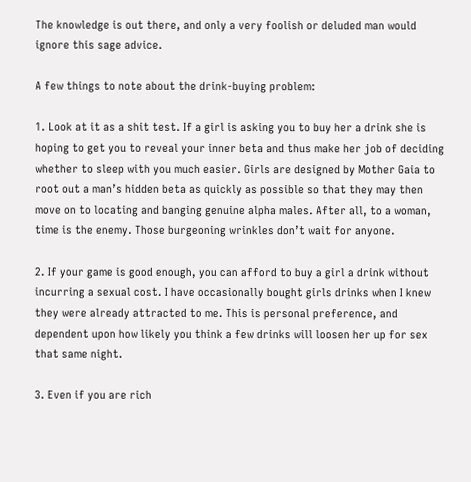The knowledge is out there, and only a very foolish or deluded man would ignore this sage advice.

A few things to note about the drink-buying problem:

1. Look at it as a shit test. If a girl is asking you to buy her a drink she is hoping to get you to reveal your inner beta and thus make her job of deciding whether to sleep with you much easier. Girls are designed by Mother Gaia to root out a man’s hidden beta as quickly as possible so that they may then move on to locating and banging genuine alpha males. After all, to a woman, time is the enemy. Those burgeoning wrinkles don’t wait for anyone.

2. If your game is good enough, you can afford to buy a girl a drink without incurring a sexual cost. I have occasionally bought girls drinks when I knew they were already attracted to me. This is personal preference, and dependent upon how likely you think a few drinks will loosen her up for sex that same night.

3. Even if you are rich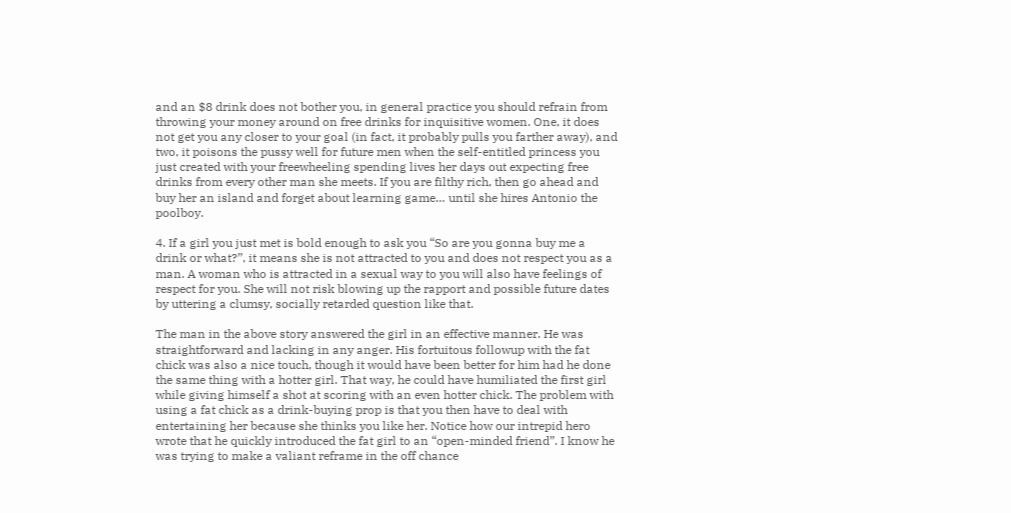and an $8 drink does not bother you, in general practice you should refrain from throwing your money around on free drinks for inquisitive women. One, it does not get you any closer to your goal (in fact, it probably pulls you farther away), and two, it poisons the pussy well for future men when the self-entitled princess you just created with your freewheeling spending lives her days out expecting free drinks from every other man she meets. If you are filthy rich, then go ahead and buy her an island and forget about learning game… until she hires Antonio the poolboy.

4. If a girl you just met is bold enough to ask you “So are you gonna buy me a drink or what?”, it means she is not attracted to you and does not respect you as a man. A woman who is attracted in a sexual way to you will also have feelings of respect for you. She will not risk blowing up the rapport and possible future dates by uttering a clumsy, socially retarded question like that.

The man in the above story answered the girl in an effective manner. He was straightforward and lacking in any anger. His fortuitous followup with the fat chick was also a nice touch, though it would have been better for him had he done the same thing with a hotter girl. That way, he could have humiliated the first girl while giving himself a shot at scoring with an even hotter chick. The problem with using a fat chick as a drink-buying prop is that you then have to deal with entertaining her because she thinks you like her. Notice how our intrepid hero wrote that he quickly introduced the fat girl to an “open-minded friend”. I know he was trying to make a valiant reframe in the off chance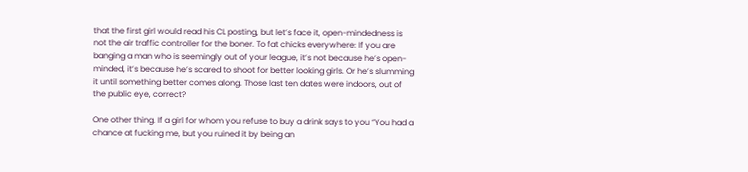that the first girl would read his CL posting, but let’s face it, open-mindedness is not the air traffic controller for the boner. To fat chicks everywhere: If you are banging a man who is seemingly out of your league, it’s not because he’s open-minded, it’s because he’s scared to shoot for better looking girls. Or he’s slumming it until something better comes along. Those last ten dates were indoors, out of the public eye, correct?

One other thing. If a girl for whom you refuse to buy a drink says to you “You had a chance at fucking me, but you ruined it by being an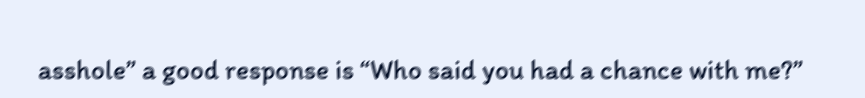asshole” a good response is “Who said you had a chance with me?”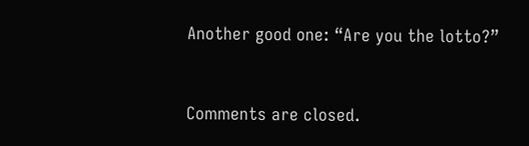Another good one: “Are you the lotto?”


Comments are closed.